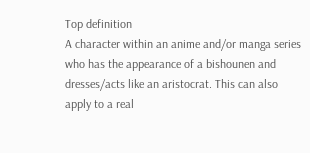Top definition
A character within an anime and/or manga series who has the appearance of a bishounen and dresses/acts like an aristocrat. This can also apply to a real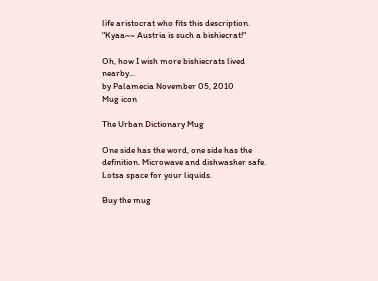life aristocrat who fits this description.
"Kyaa~~ Austria is such a bishiecrat!"

Oh, how I wish more bishiecrats lived nearby...
by Palamecia November 05, 2010
Mug icon

The Urban Dictionary Mug

One side has the word, one side has the definition. Microwave and dishwasher safe. Lotsa space for your liquids.

Buy the mug